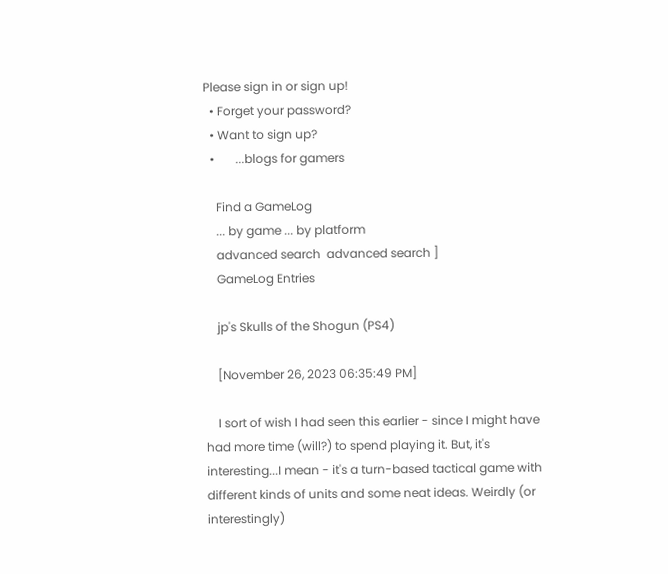Please sign in or sign up!
  • Forget your password?
  • Want to sign up?
  •       ...blogs for gamers

    Find a GameLog
    ... by game ... by platform
    advanced search  advanced search ]
    GameLog Entries

    jp's Skulls of the Shogun (PS4)

    [November 26, 2023 06:35:49 PM]

    I sort of wish I had seen this earlier - since I might have had more time (will?) to spend playing it. But, it's interesting...I mean - it's a turn-based tactical game with different kinds of units and some neat ideas. Weirdly (or interestingly)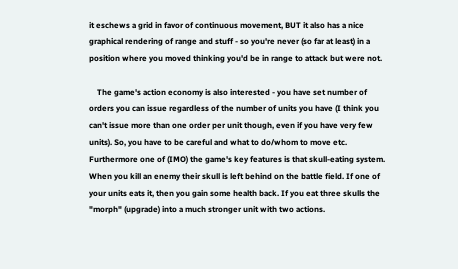it eschews a grid in favor of continuous movement, BUT it also has a nice graphical rendering of range and stuff - so you're never (so far at least) in a position where you moved thinking you'd be in range to attack but were not.

    The game's action economy is also interested - you have set number of orders you can issue regardless of the number of units you have (I think you can't issue more than one order per unit though, even if you have very few units). So, you have to be careful and what to do/whom to move etc. Furthermore one of (IMO) the game's key features is that skull-eating system. When you kill an enemy their skull is left behind on the battle field. If one of your units eats it, then you gain some health back. If you eat three skulls the "morph" (upgrade) into a much stronger unit with two actions.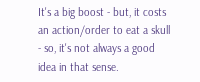It's a big boost - but, it costs an action/order to eat a skull - so, it's not always a good idea in that sense.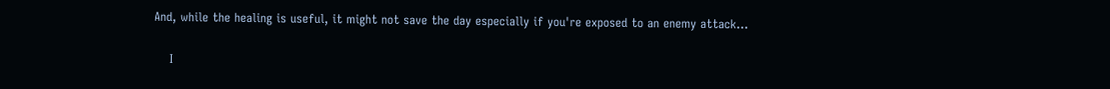And, while the healing is useful, it might not save the day especially if you're exposed to an enemy attack...

    I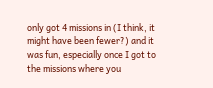only got 4 missions in (I think, it might have been fewer?) and it was fun, especially once I got to the missions where you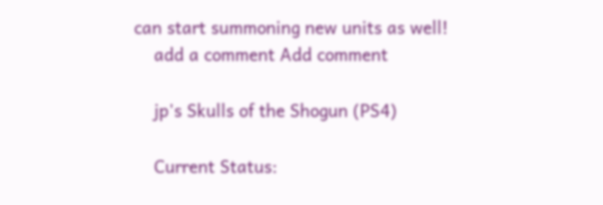can start summoning new units as well!
    add a comment Add comment

    jp's Skulls of the Shogun (PS4)

    Current Status: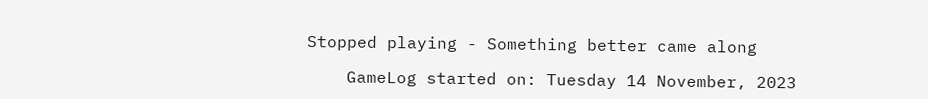Stopped playing - Something better came along

    GameLog started on: Tuesday 14 November, 2023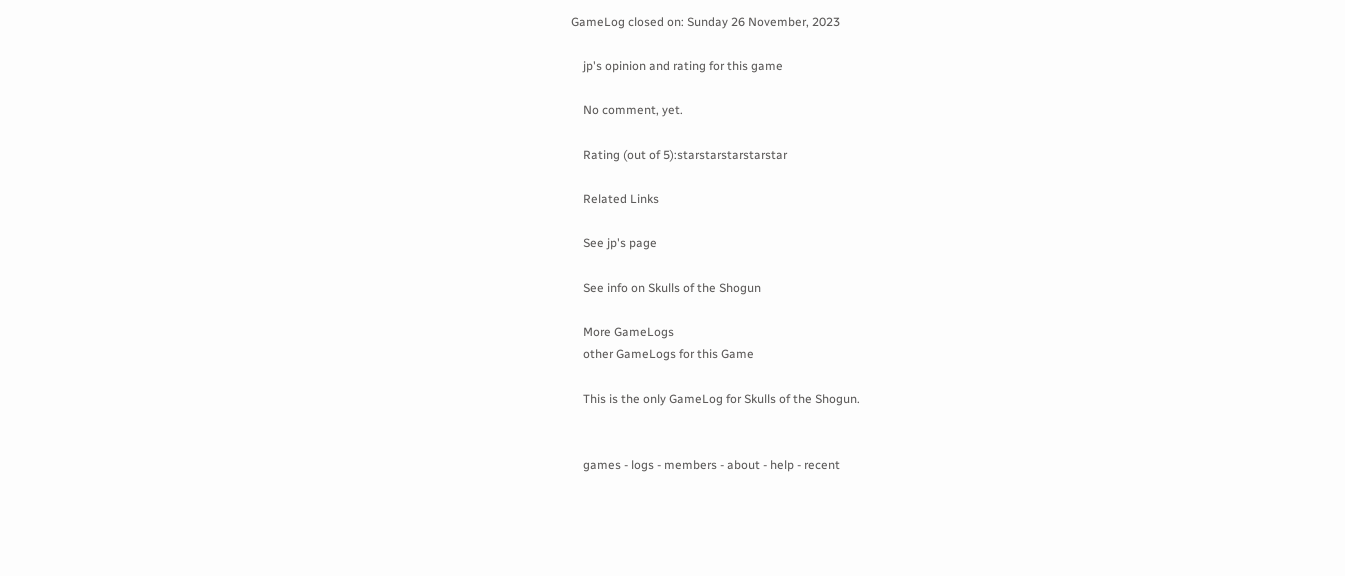GameLog closed on: Sunday 26 November, 2023

    jp's opinion and rating for this game

    No comment, yet.

    Rating (out of 5):starstarstarstarstar

    Related Links

    See jp's page

    See info on Skulls of the Shogun

    More GameLogs
    other GameLogs for this Game

    This is the only GameLog for Skulls of the Shogun.


    games - logs - members - about - help - recent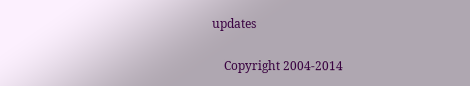updates

    Copyright 2004-2014